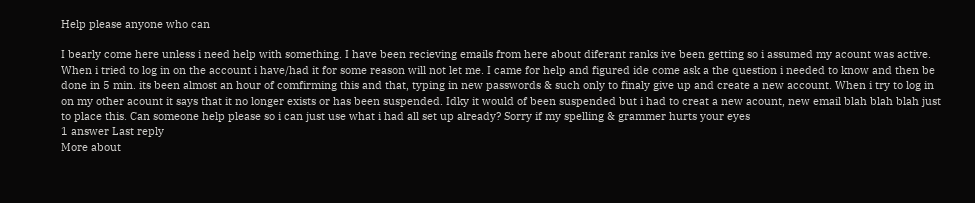Help please anyone who can

I bearly come here unless i need help with something. I have been recieving emails from here about diferant ranks ive been getting so i assumed my acount was active. When i tried to log in on the account i have/had it for some reason will not let me. I came for help and figured ide come ask a the question i needed to know and then be done in 5 min. its been almost an hour of comfirming this and that, typing in new passwords & such only to finaly give up and create a new account. When i try to log in on my other acount it says that it no longer exists or has been suspended. Idky it would of been suspended but i had to creat a new acount, new email blah blah blah just to place this. Can someone help please so i can just use what i had all set up already? Sorry if my spelling & grammer hurts your eyes
1 answer Last reply
More about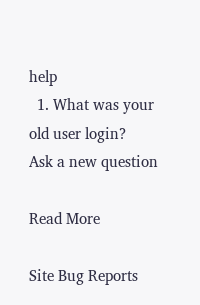help
  1. What was your old user login?
Ask a new question

Read More

Site Bug Reports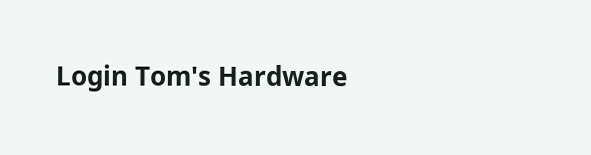Login Tom's Hardware